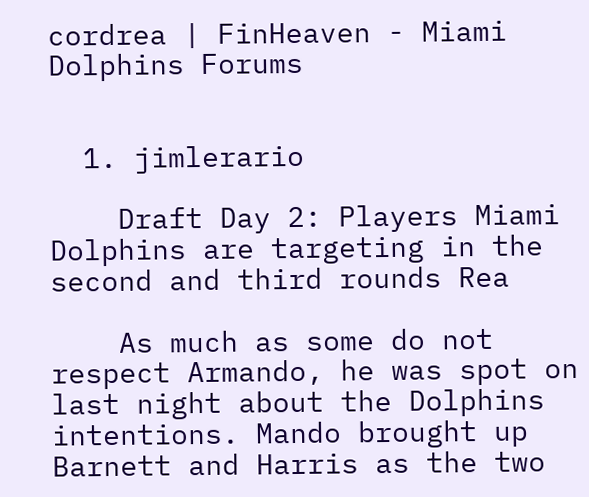cordrea | FinHeaven - Miami Dolphins Forums


  1. jimlerario

    Draft Day 2: Players Miami Dolphins are targeting in the second and third rounds Rea

    As much as some do not respect Armando, he was spot on last night about the Dolphins intentions. Mando brought up Barnett and Harris as the two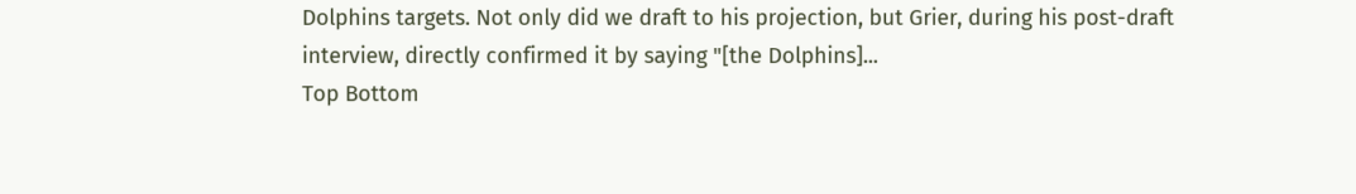Dolphins targets. Not only did we draft to his projection, but Grier, during his post-draft interview, directly confirmed it by saying "[the Dolphins]...
Top Bottom